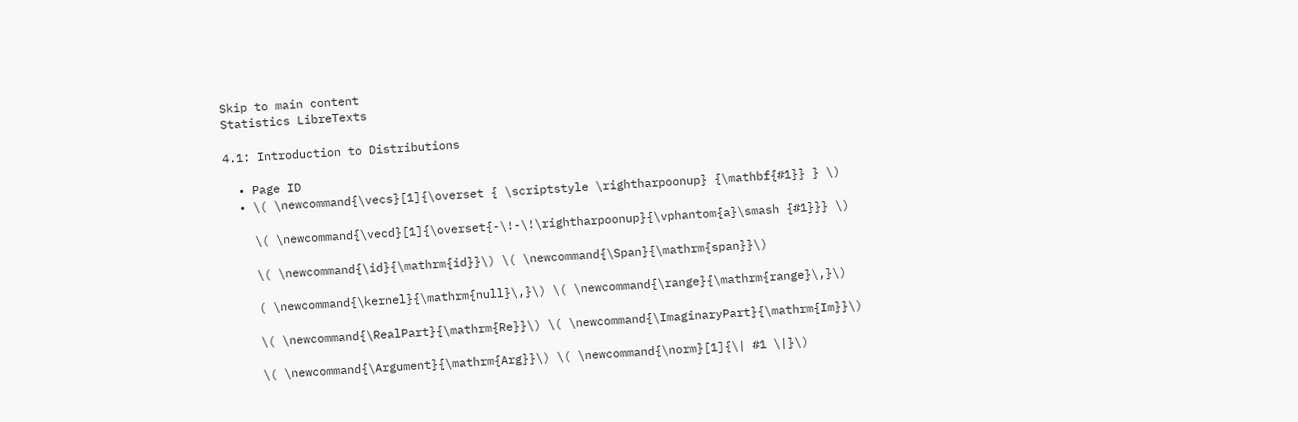Skip to main content
Statistics LibreTexts

4.1: Introduction to Distributions

  • Page ID
  • \( \newcommand{\vecs}[1]{\overset { \scriptstyle \rightharpoonup} {\mathbf{#1}} } \)

    \( \newcommand{\vecd}[1]{\overset{-\!-\!\rightharpoonup}{\vphantom{a}\smash {#1}}} \)

    \( \newcommand{\id}{\mathrm{id}}\) \( \newcommand{\Span}{\mathrm{span}}\)

    ( \newcommand{\kernel}{\mathrm{null}\,}\) \( \newcommand{\range}{\mathrm{range}\,}\)

    \( \newcommand{\RealPart}{\mathrm{Re}}\) \( \newcommand{\ImaginaryPart}{\mathrm{Im}}\)

    \( \newcommand{\Argument}{\mathrm{Arg}}\) \( \newcommand{\norm}[1]{\| #1 \|}\)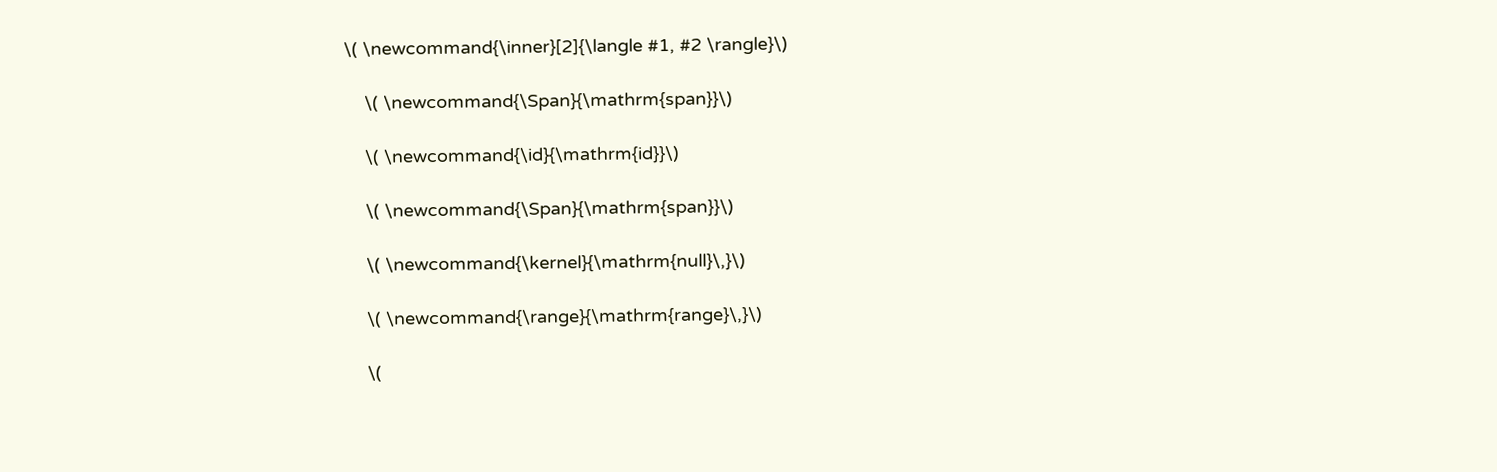\( \newcommand{\inner}[2]{\langle #1, #2 \rangle}\)

    \( \newcommand{\Span}{\mathrm{span}}\)

    \( \newcommand{\id}{\mathrm{id}}\)

    \( \newcommand{\Span}{\mathrm{span}}\)

    \( \newcommand{\kernel}{\mathrm{null}\,}\)

    \( \newcommand{\range}{\mathrm{range}\,}\)

    \(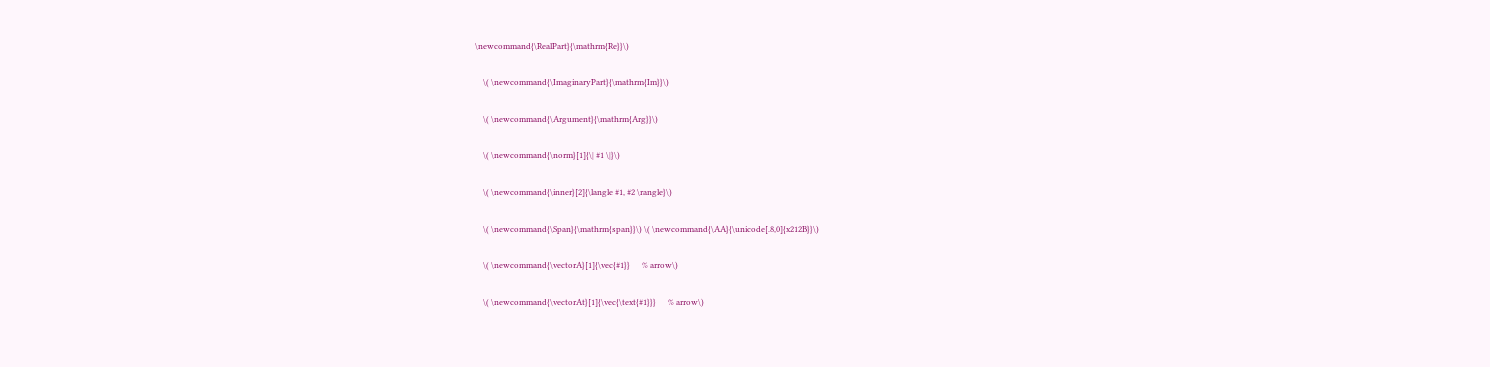\newcommand{\RealPart}{\mathrm{Re}}\)

    \( \newcommand{\ImaginaryPart}{\mathrm{Im}}\)

    \( \newcommand{\Argument}{\mathrm{Arg}}\)

    \( \newcommand{\norm}[1]{\| #1 \|}\)

    \( \newcommand{\inner}[2]{\langle #1, #2 \rangle}\)

    \( \newcommand{\Span}{\mathrm{span}}\) \( \newcommand{\AA}{\unicode[.8,0]{x212B}}\)

    \( \newcommand{\vectorA}[1]{\vec{#1}}      % arrow\)

    \( \newcommand{\vectorAt}[1]{\vec{\text{#1}}}      % arrow\)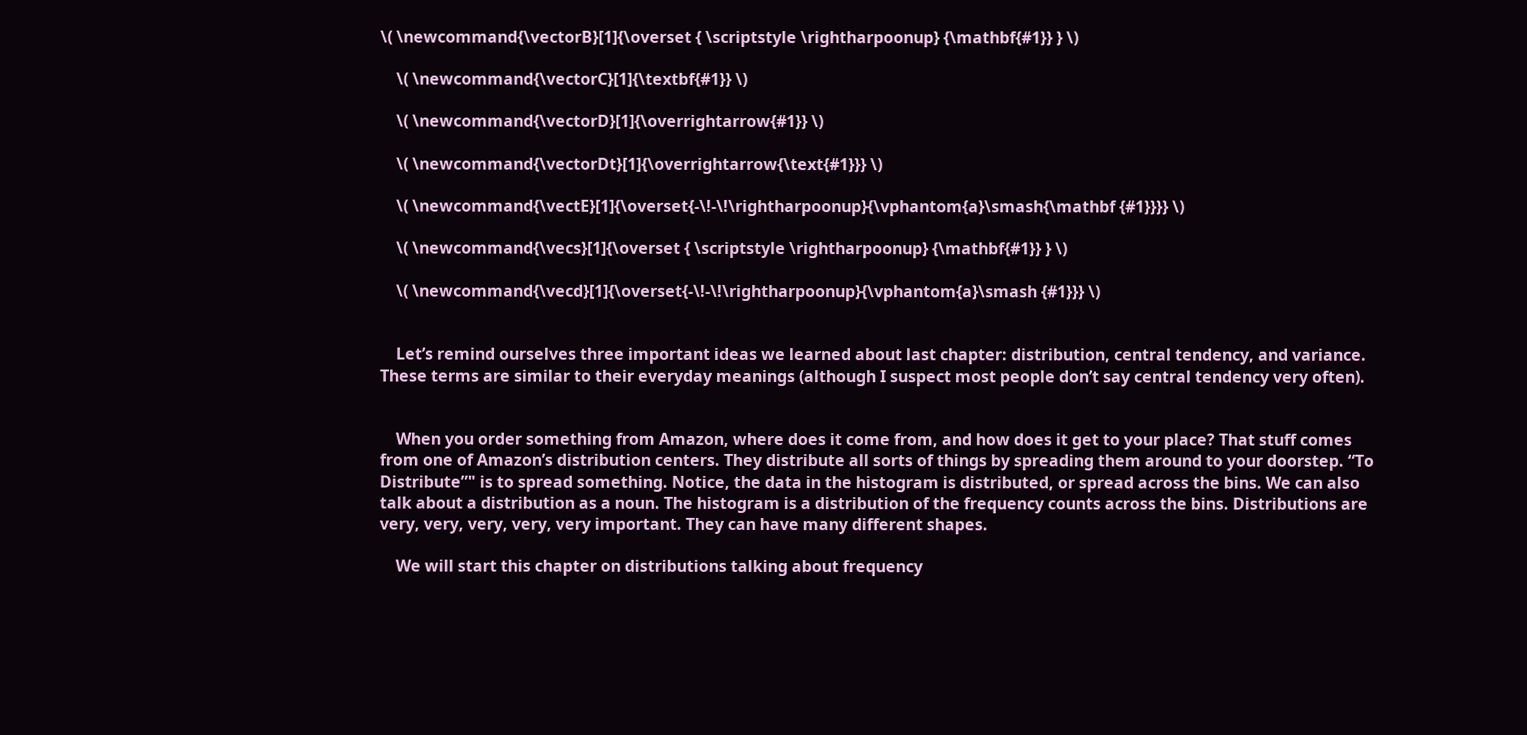\( \newcommand{\vectorB}[1]{\overset { \scriptstyle \rightharpoonup} {\mathbf{#1}} } \)

    \( \newcommand{\vectorC}[1]{\textbf{#1}} \)

    \( \newcommand{\vectorD}[1]{\overrightarrow{#1}} \)

    \( \newcommand{\vectorDt}[1]{\overrightarrow{\text{#1}}} \)

    \( \newcommand{\vectE}[1]{\overset{-\!-\!\rightharpoonup}{\vphantom{a}\smash{\mathbf {#1}}}} \)

    \( \newcommand{\vecs}[1]{\overset { \scriptstyle \rightharpoonup} {\mathbf{#1}} } \)

    \( \newcommand{\vecd}[1]{\overset{-\!-\!\rightharpoonup}{\vphantom{a}\smash {#1}}} \)


    Let’s remind ourselves three important ideas we learned about last chapter: distribution, central tendency, and variance. These terms are similar to their everyday meanings (although I suspect most people don’t say central tendency very often).


    When you order something from Amazon, where does it come from, and how does it get to your place? That stuff comes from one of Amazon’s distribution centers. They distribute all sorts of things by spreading them around to your doorstep. “To Distribute”" is to spread something. Notice, the data in the histogram is distributed, or spread across the bins. We can also talk about a distribution as a noun. The histogram is a distribution of the frequency counts across the bins. Distributions are very, very, very, very, very important. They can have many different shapes.

    We will start this chapter on distributions talking about frequency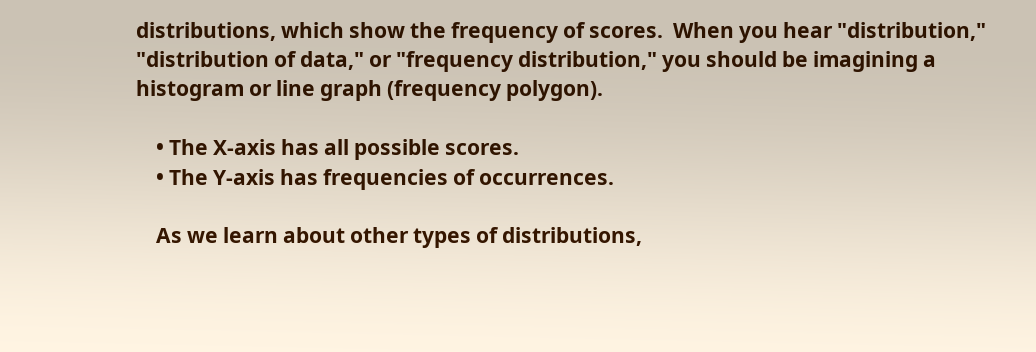distributions, which show the frequency of scores.  When you hear "distribution," "distribution of data," or "frequency distribution," you should be imagining a histogram or line graph (frequency polygon).

    • The X-axis has all possible scores.
    • The Y-axis has frequencies of occurrences.

    As we learn about other types of distributions,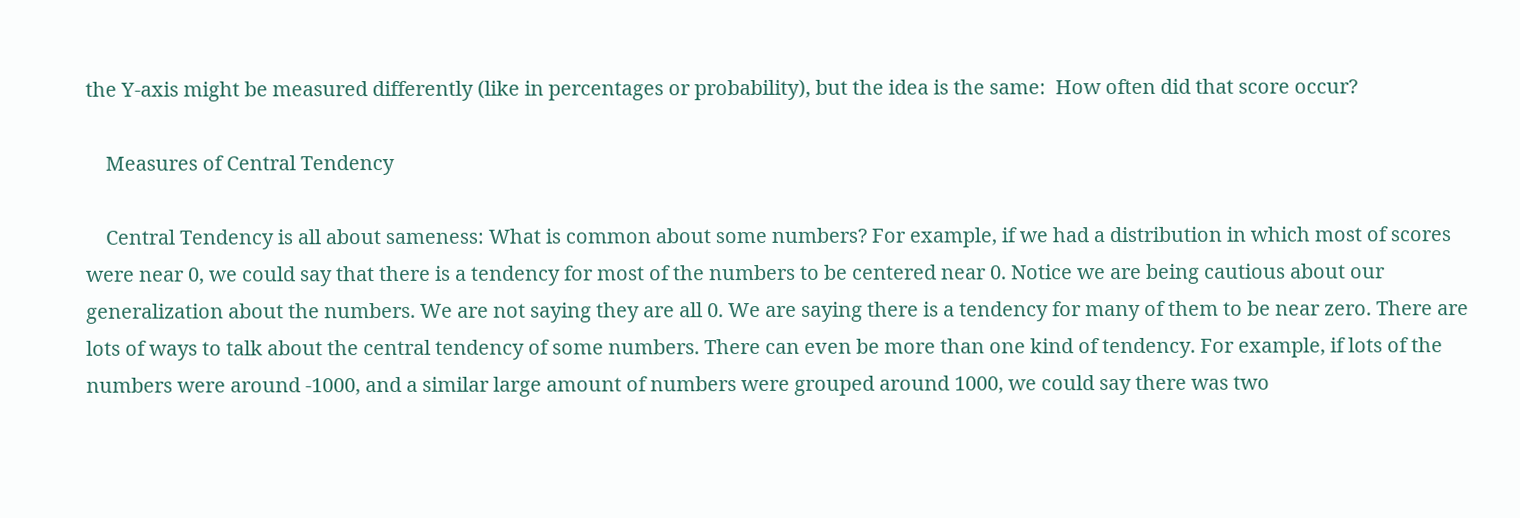the Y-axis might be measured differently (like in percentages or probability), but the idea is the same:  How often did that score occur?

    Measures of Central Tendency

    Central Tendency is all about sameness: What is common about some numbers? For example, if we had a distribution in which most of scores were near 0, we could say that there is a tendency for most of the numbers to be centered near 0. Notice we are being cautious about our generalization about the numbers. We are not saying they are all 0. We are saying there is a tendency for many of them to be near zero. There are lots of ways to talk about the central tendency of some numbers. There can even be more than one kind of tendency. For example, if lots of the numbers were around -1000, and a similar large amount of numbers were grouped around 1000, we could say there was two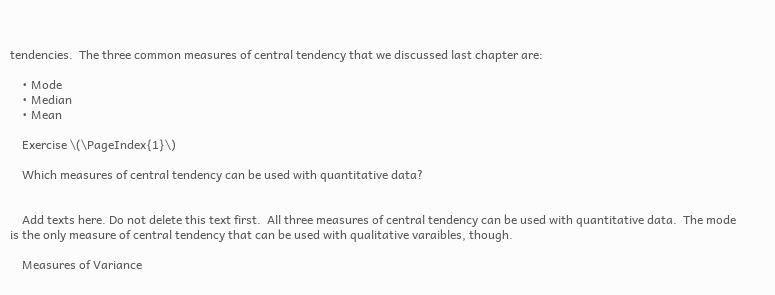tendencies.  The three common measures of central tendency that we discussed last chapter are:

    • Mode
    • Median
    • Mean

    Exercise \(\PageIndex{1}\)

    Which measures of central tendency can be used with quantitative data?


    Add texts here. Do not delete this text first.  All three measures of central tendency can be used with quantitative data.  The mode is the only measure of central tendency that can be used with qualitative varaibles, though.

    Measures of Variance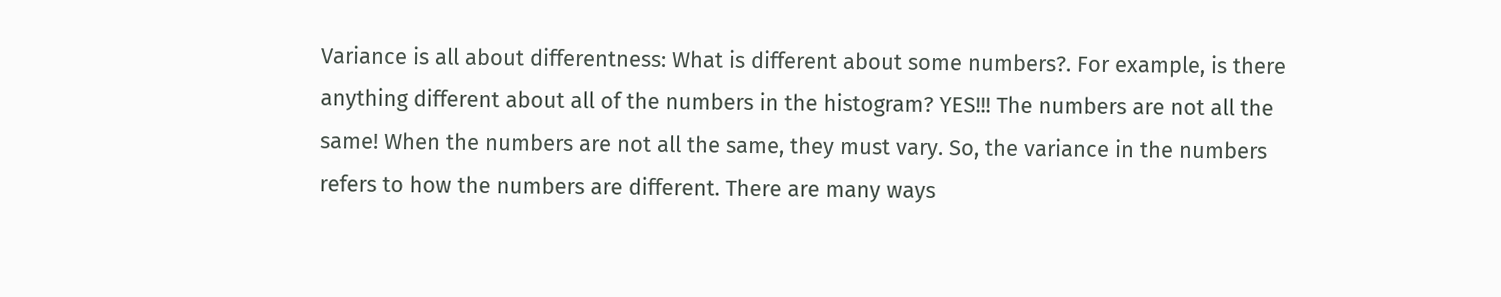Variance is all about differentness: What is different about some numbers?. For example, is there anything different about all of the numbers in the histogram? YES!!! The numbers are not all the same! When the numbers are not all the same, they must vary. So, the variance in the numbers refers to how the numbers are different. There are many ways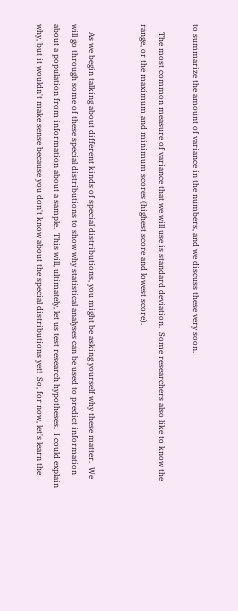to summarize the amount of variance in the numbers, and we discuss these very soon.

    The most common measure of variance that we will use is standard deviation.  Some researchers also like to know the range, or the maximum and minimum scores (highest score and lowest score).


    As we begin talking about different kinds of special distributions, you might be asking yourself why these matter.  We will go through some of these special distributions to show why statistical analyses can be used to predict information about a population from information about a sample.  This will, ultimately, let us test research hypotheses.  I could explain why, but it wouldn't make sense because you don't know about the special distributions yet!  So, for now, let's learn the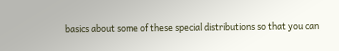basics about some of these special distributions so that you can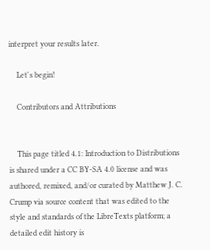interpret your results later.

    Let's begin!

    Contributors and Attributions


    This page titled 4.1: Introduction to Distributions is shared under a CC BY-SA 4.0 license and was authored, remixed, and/or curated by Matthew J. C. Crump via source content that was edited to the style and standards of the LibreTexts platform; a detailed edit history is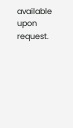available upon request.